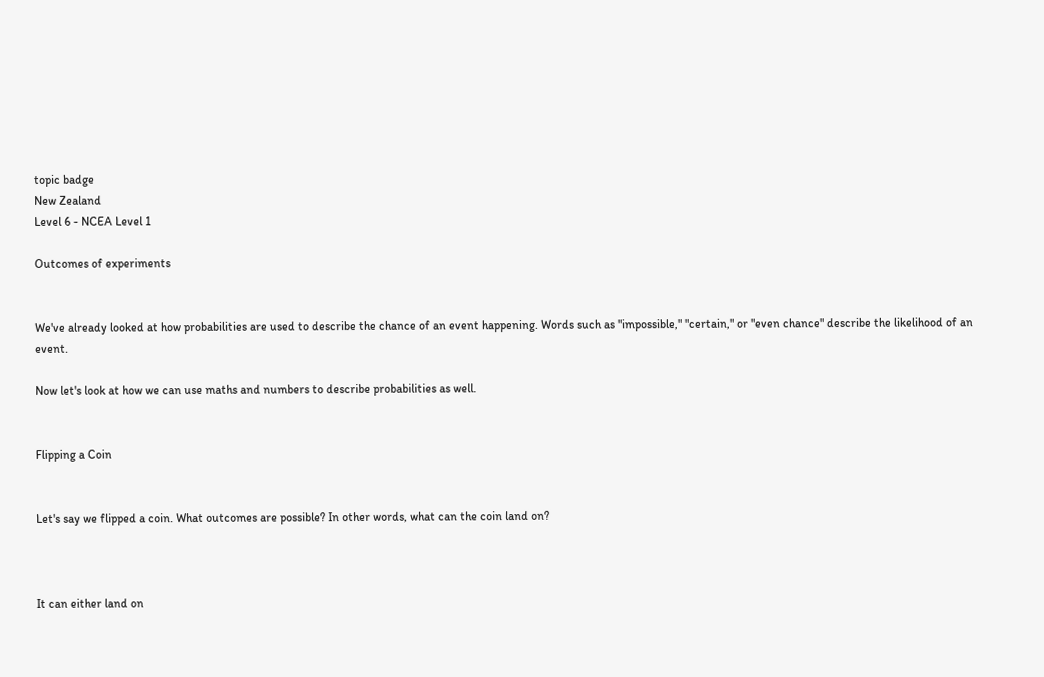topic badge
New Zealand
Level 6 - NCEA Level 1

Outcomes of experiments


We've already looked at how probabilities are used to describe the chance of an event happening. Words such as "impossible," "certain," or "even chance" describe the likelihood of an event.

Now let's look at how we can use maths and numbers to describe probabilities as well.


Flipping a Coin


Let's say we flipped a coin. What outcomes are possible? In other words, what can the coin land on?



It can either land on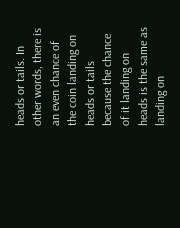heads or tails. In other words, there is an even chance of the coin landing on heads or tails because the chance of it landing on heads is the same as landing on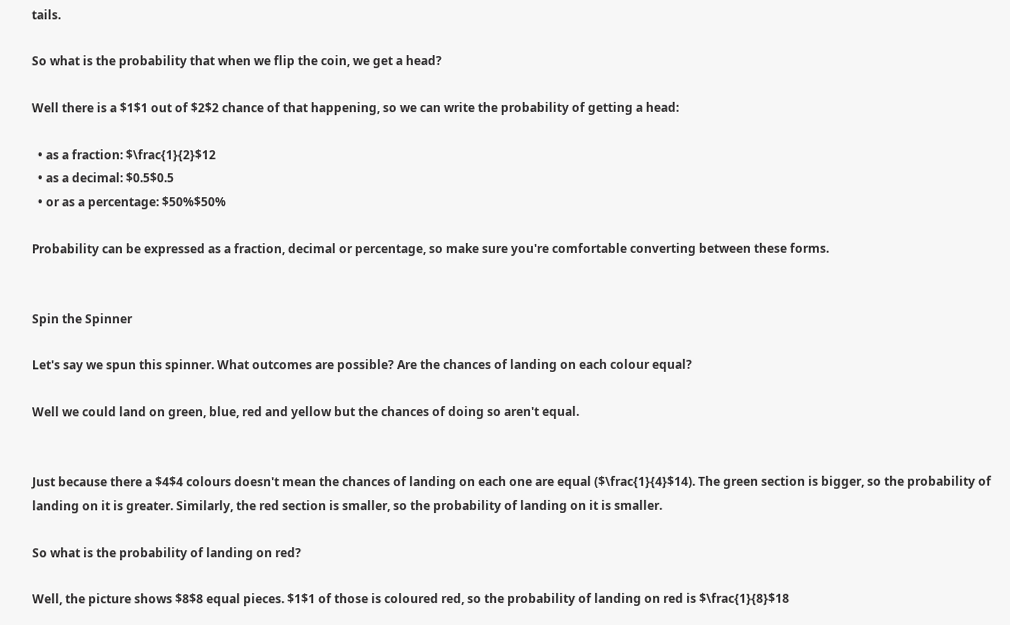tails.

So what is the probability that when we flip the coin, we get a head?

Well there is a $1$1 out of $2$2 chance of that happening, so we can write the probability of getting a head:

  • as a fraction: $\frac{1}{2}$12
  • as a decimal: $0.5$0.5
  • or as a percentage: $50%$50%

Probability can be expressed as a fraction, decimal or percentage, so make sure you're comfortable converting between these forms.


Spin the Spinner

Let's say we spun this spinner. What outcomes are possible? Are the chances of landing on each colour equal?

Well we could land on green, blue, red and yellow but the chances of doing so aren't equal.


Just because there a $4$4 colours doesn't mean the chances of landing on each one are equal ($\frac{1}{4}$14). The green section is bigger, so the probability of landing on it is greater. Similarly, the red section is smaller, so the probability of landing on it is smaller.

So what is the probability of landing on red?

Well, the picture shows $8$8 equal pieces. $1$1 of those is coloured red, so the probability of landing on red is $\frac{1}{8}$18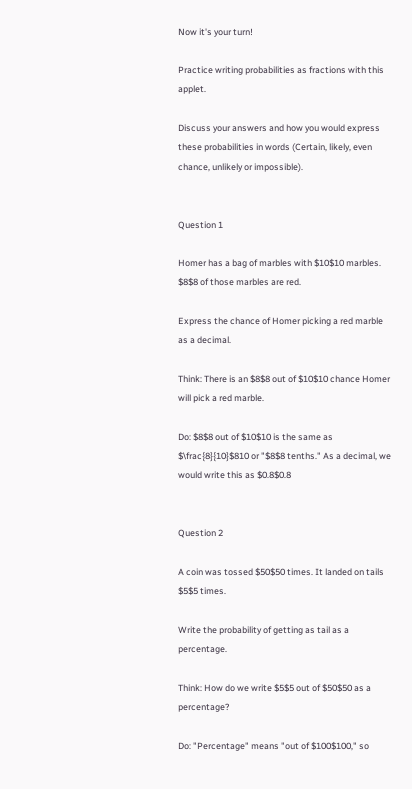Now it's your turn!

Practice writing probabilities as fractions with this applet.

Discuss your answers and how you would express these probabilities in words (Certain, likely, even chance, unlikely or impossible).


Question 1

Homer has a bag of marbles with $10$10 marbles. $8$8 of those marbles are red.

Express the chance of Homer picking a red marble as a decimal.

Think: There is an $8$8 out of $10$10 chance Homer will pick a red marble.

Do: $8$8 out of $10$10 is the same as $\frac{8}{10}$810 or "$8$8 tenths." As a decimal, we would write this as $0.8$0.8


Question 2

A coin was tossed $50$50 times. It landed on tails $5$5 times.

Write the probability of getting as tail as a percentage.

Think: How do we write $5$5 out of $50$50 as a percentage?

Do: "Percentage" means "out of $100$100," so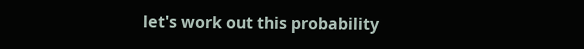let's work out this probability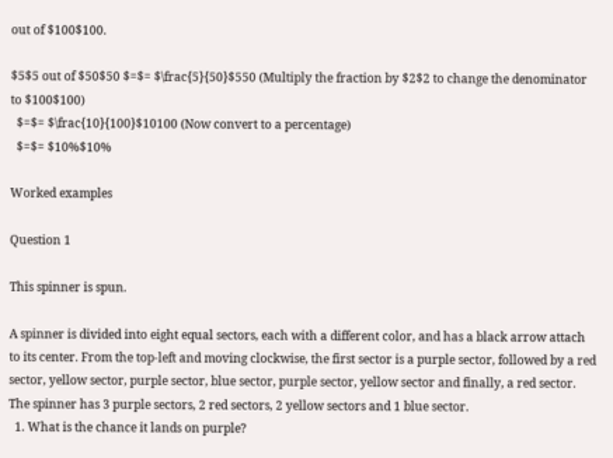out of $100$100.

$5$5 out of $50$50 $=$= $\frac{5}{50}$550 (Multiply the fraction by $2$2 to change the denominator to $100$100)
  $=$= $\frac{10}{100}$10100 (Now convert to a percentage)
  $=$= $10%$10%

Worked examples

Question 1

This spinner is spun.

A spinner is divided into eight equal sectors, each with a different color, and has a black arrow attach to its center. From the top-left and moving clockwise, the first sector is a purple sector, followed by a red sector, yellow sector, purple sector, blue sector, purple sector, yellow sector and finally, a red sector. The spinner has 3 purple sectors, 2 red sectors, 2 yellow sectors and 1 blue sector.
  1. What is the chance it lands on purple?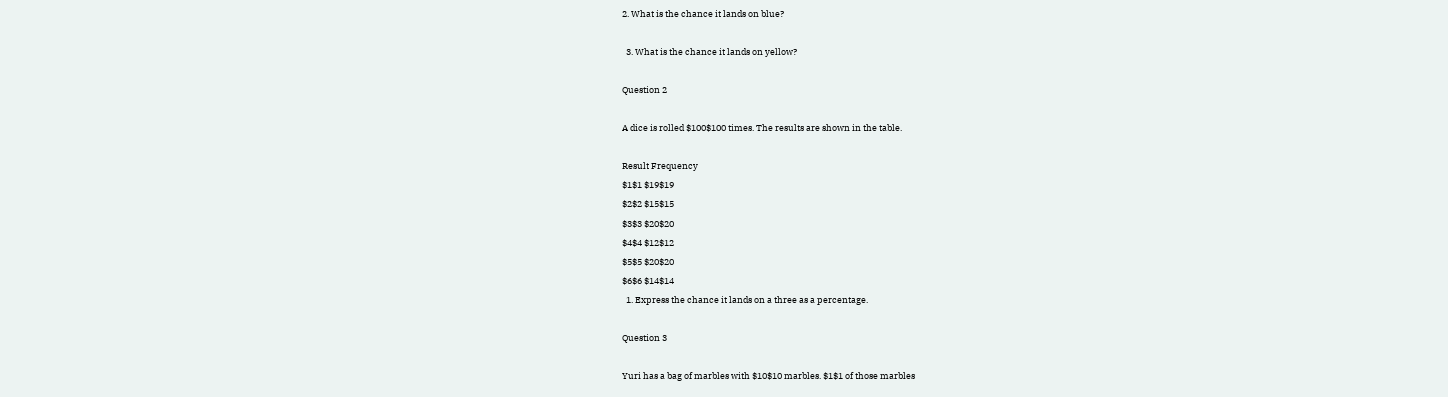2. What is the chance it lands on blue?

  3. What is the chance it lands on yellow?

Question 2

A dice is rolled $100$100 times. The results are shown in the table.

Result Frequency
$1$1 $19$19
$2$2 $15$15
$3$3 $20$20
$4$4 $12$12
$5$5 $20$20
$6$6 $14$14
  1. Express the chance it lands on a three as a percentage.

Question 3

Yuri has a bag of marbles with $10$10 marbles. $1$1 of those marbles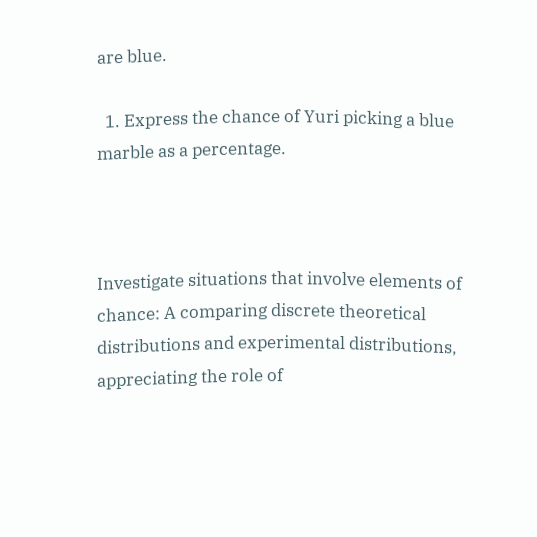are blue.

  1. Express the chance of Yuri picking a blue marble as a percentage.



Investigate situations that involve elements of chance: A comparing discrete theoretical distributions and experimental distributions, appreciating the role of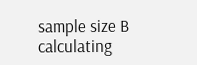sample size B calculating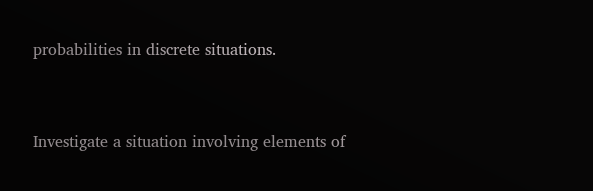probabilities in discrete situations.


Investigate a situation involving elements of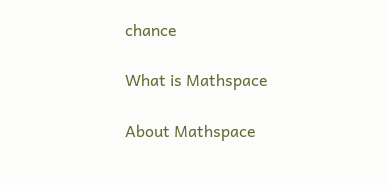chance

What is Mathspace

About Mathspace